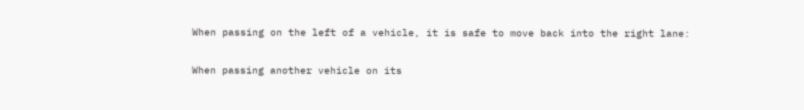When passing on the left of a vehicle, it is safe to move back into the right lane:

When passing another vehicle on its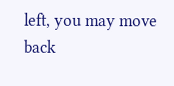left, you may move back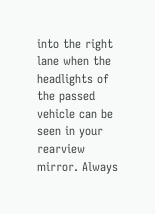into the right lane when the headlights of the passed vehicle can be seen in your rearview mirror. Always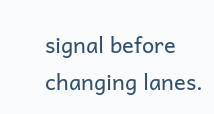signal before changing lanes.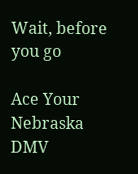Wait, before you go

Ace Your Nebraska DMV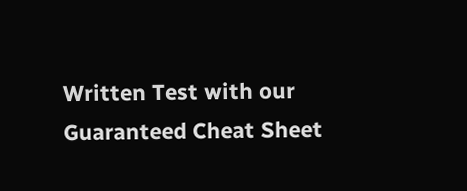Written Test with our Guaranteed Cheat Sheet